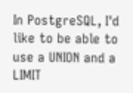In PostgreSQL, I'd like to be able to use a UNION and a LIMIT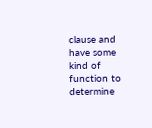clause and
have some kind of function to determine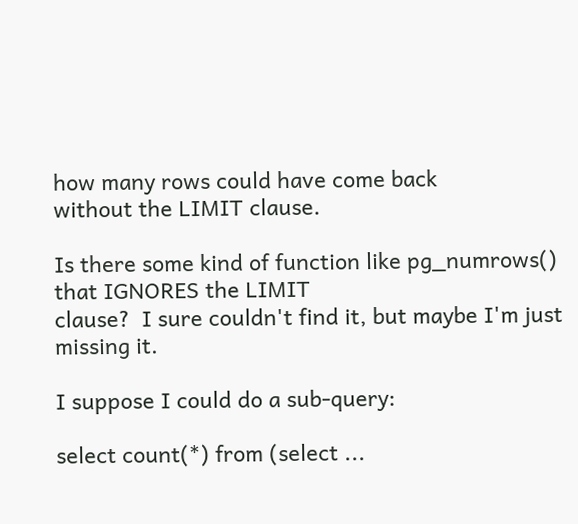how many rows could have come back
without the LIMIT clause.

Is there some kind of function like pg_numrows() that IGNORES the LIMIT
clause?  I sure couldn't find it, but maybe I'm just missing it.

I suppose I could do a sub-query:

select count(*) from (select ...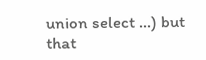union select ...) but that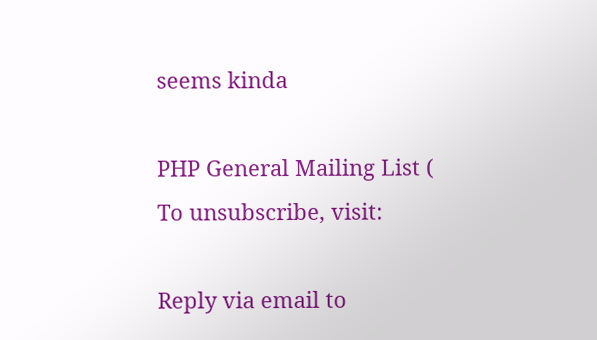seems kinda

PHP General Mailing List (
To unsubscribe, visit:

Reply via email to